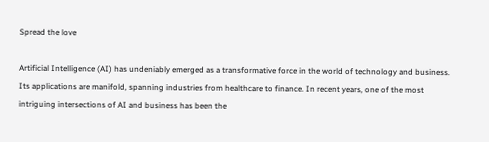Spread the love

Artificial Intelligence (AI) has undeniably emerged as a transformative force in the world of technology and business. Its applications are manifold, spanning industries from healthcare to finance. In recent years, one of the most intriguing intersections of AI and business has been the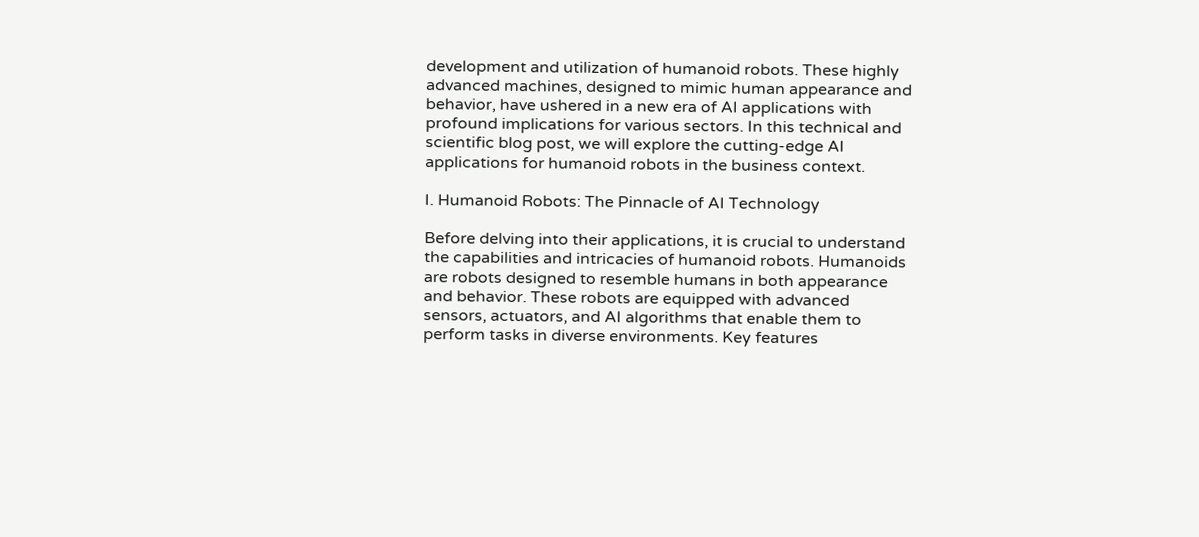development and utilization of humanoid robots. These highly advanced machines, designed to mimic human appearance and behavior, have ushered in a new era of AI applications with profound implications for various sectors. In this technical and scientific blog post, we will explore the cutting-edge AI applications for humanoid robots in the business context.

I. Humanoid Robots: The Pinnacle of AI Technology

Before delving into their applications, it is crucial to understand the capabilities and intricacies of humanoid robots. Humanoids are robots designed to resemble humans in both appearance and behavior. These robots are equipped with advanced sensors, actuators, and AI algorithms that enable them to perform tasks in diverse environments. Key features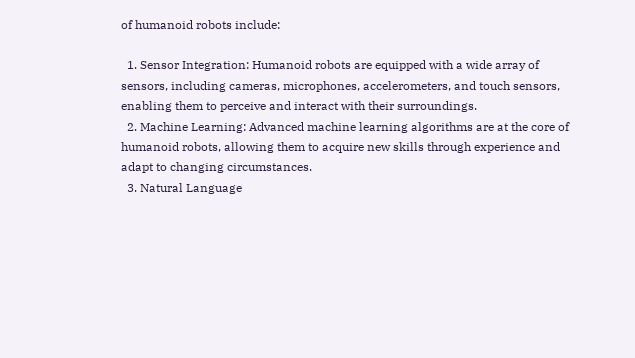of humanoid robots include:

  1. Sensor Integration: Humanoid robots are equipped with a wide array of sensors, including cameras, microphones, accelerometers, and touch sensors, enabling them to perceive and interact with their surroundings.
  2. Machine Learning: Advanced machine learning algorithms are at the core of humanoid robots, allowing them to acquire new skills through experience and adapt to changing circumstances.
  3. Natural Language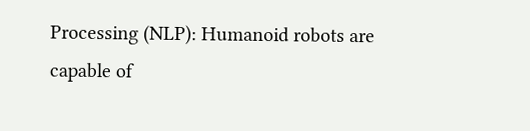Processing (NLP): Humanoid robots are capable of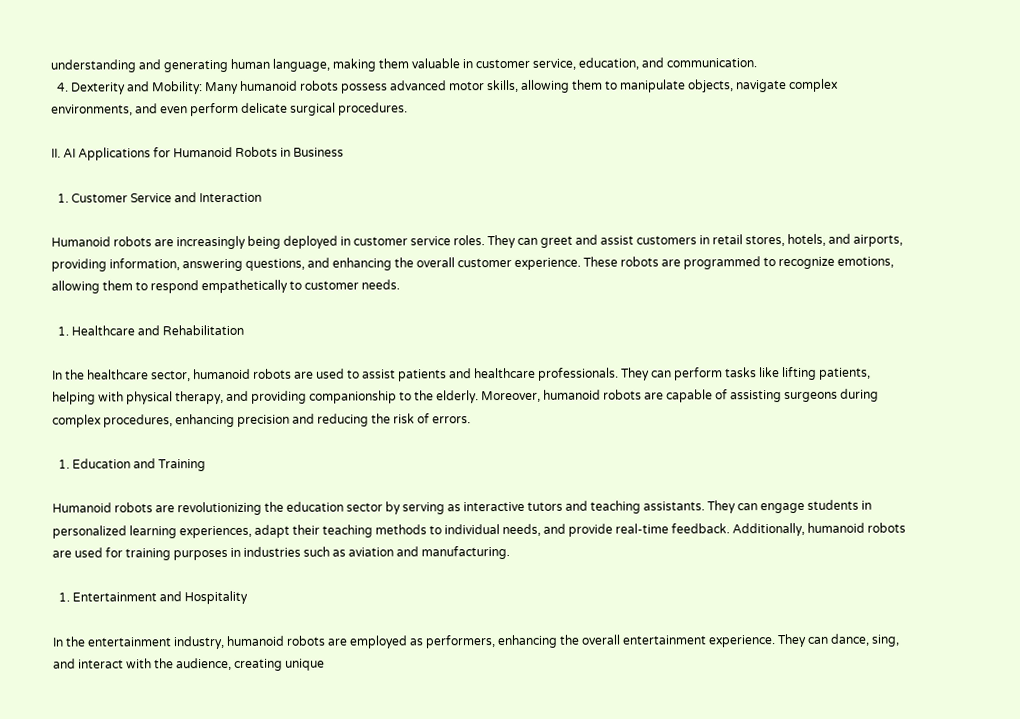understanding and generating human language, making them valuable in customer service, education, and communication.
  4. Dexterity and Mobility: Many humanoid robots possess advanced motor skills, allowing them to manipulate objects, navigate complex environments, and even perform delicate surgical procedures.

II. AI Applications for Humanoid Robots in Business

  1. Customer Service and Interaction

Humanoid robots are increasingly being deployed in customer service roles. They can greet and assist customers in retail stores, hotels, and airports, providing information, answering questions, and enhancing the overall customer experience. These robots are programmed to recognize emotions, allowing them to respond empathetically to customer needs.

  1. Healthcare and Rehabilitation

In the healthcare sector, humanoid robots are used to assist patients and healthcare professionals. They can perform tasks like lifting patients, helping with physical therapy, and providing companionship to the elderly. Moreover, humanoid robots are capable of assisting surgeons during complex procedures, enhancing precision and reducing the risk of errors.

  1. Education and Training

Humanoid robots are revolutionizing the education sector by serving as interactive tutors and teaching assistants. They can engage students in personalized learning experiences, adapt their teaching methods to individual needs, and provide real-time feedback. Additionally, humanoid robots are used for training purposes in industries such as aviation and manufacturing.

  1. Entertainment and Hospitality

In the entertainment industry, humanoid robots are employed as performers, enhancing the overall entertainment experience. They can dance, sing, and interact with the audience, creating unique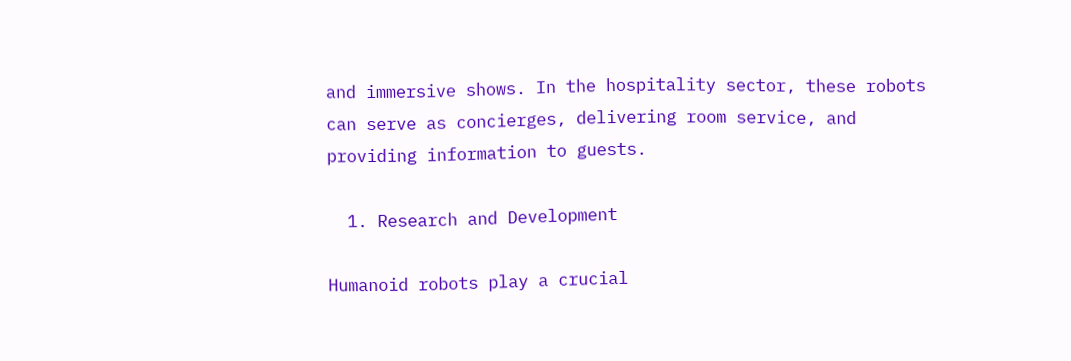and immersive shows. In the hospitality sector, these robots can serve as concierges, delivering room service, and providing information to guests.

  1. Research and Development

Humanoid robots play a crucial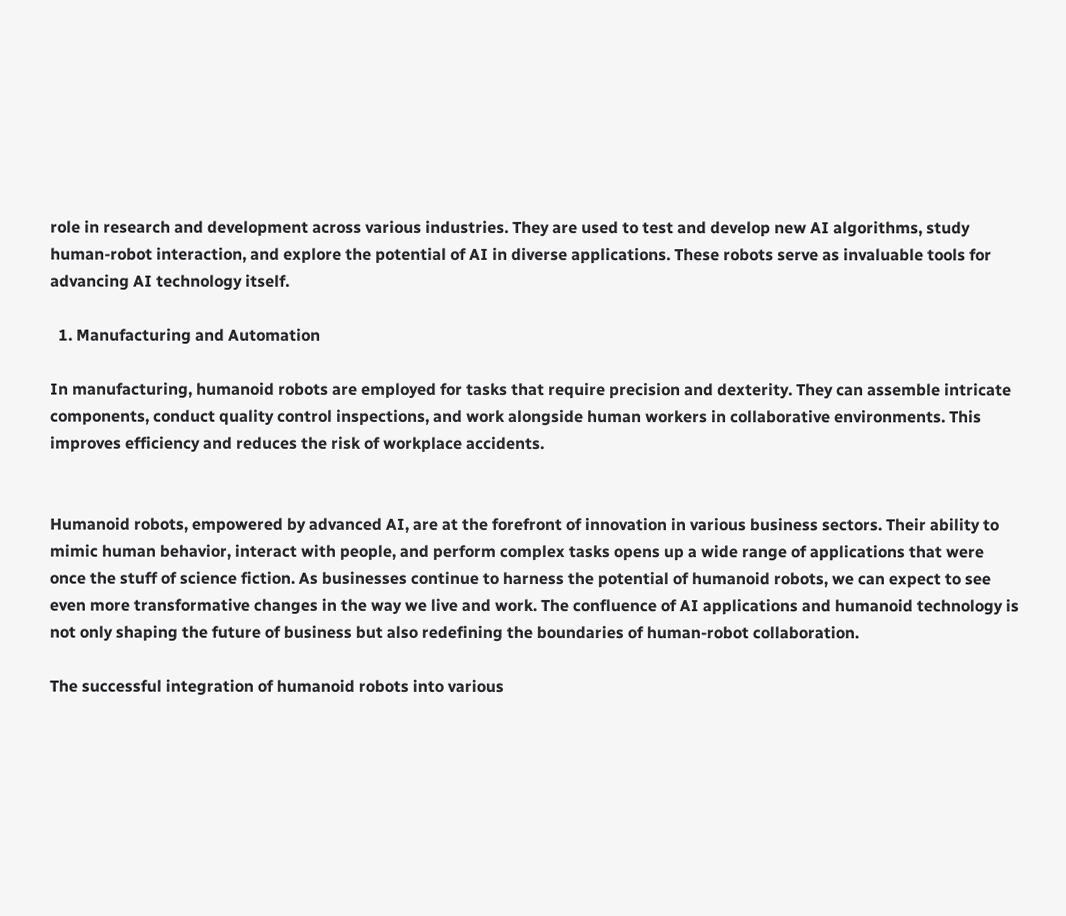role in research and development across various industries. They are used to test and develop new AI algorithms, study human-robot interaction, and explore the potential of AI in diverse applications. These robots serve as invaluable tools for advancing AI technology itself.

  1. Manufacturing and Automation

In manufacturing, humanoid robots are employed for tasks that require precision and dexterity. They can assemble intricate components, conduct quality control inspections, and work alongside human workers in collaborative environments. This improves efficiency and reduces the risk of workplace accidents.


Humanoid robots, empowered by advanced AI, are at the forefront of innovation in various business sectors. Their ability to mimic human behavior, interact with people, and perform complex tasks opens up a wide range of applications that were once the stuff of science fiction. As businesses continue to harness the potential of humanoid robots, we can expect to see even more transformative changes in the way we live and work. The confluence of AI applications and humanoid technology is not only shaping the future of business but also redefining the boundaries of human-robot collaboration.

The successful integration of humanoid robots into various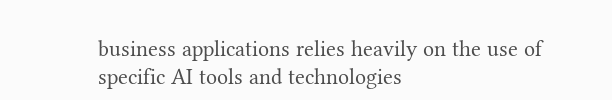business applications relies heavily on the use of specific AI tools and technologies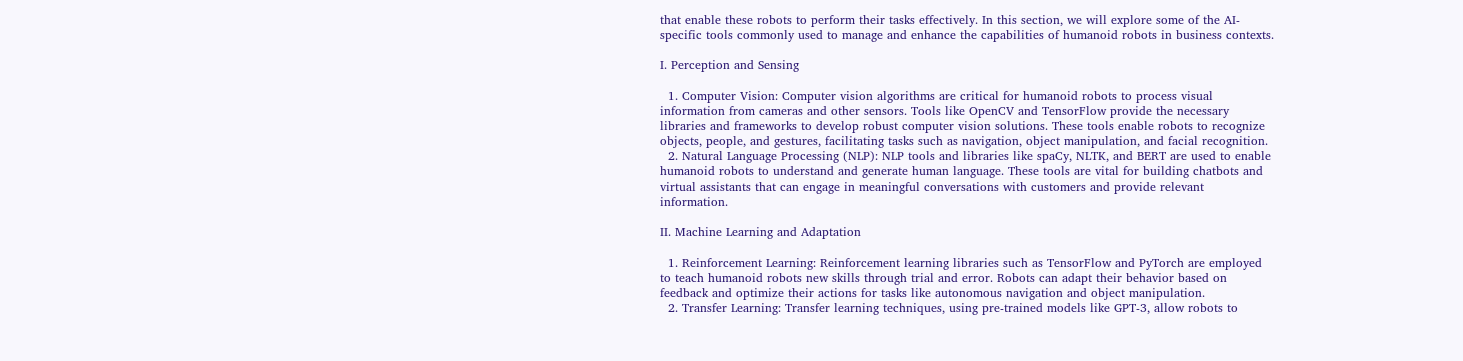that enable these robots to perform their tasks effectively. In this section, we will explore some of the AI-specific tools commonly used to manage and enhance the capabilities of humanoid robots in business contexts.

I. Perception and Sensing

  1. Computer Vision: Computer vision algorithms are critical for humanoid robots to process visual information from cameras and other sensors. Tools like OpenCV and TensorFlow provide the necessary libraries and frameworks to develop robust computer vision solutions. These tools enable robots to recognize objects, people, and gestures, facilitating tasks such as navigation, object manipulation, and facial recognition.
  2. Natural Language Processing (NLP): NLP tools and libraries like spaCy, NLTK, and BERT are used to enable humanoid robots to understand and generate human language. These tools are vital for building chatbots and virtual assistants that can engage in meaningful conversations with customers and provide relevant information.

II. Machine Learning and Adaptation

  1. Reinforcement Learning: Reinforcement learning libraries such as TensorFlow and PyTorch are employed to teach humanoid robots new skills through trial and error. Robots can adapt their behavior based on feedback and optimize their actions for tasks like autonomous navigation and object manipulation.
  2. Transfer Learning: Transfer learning techniques, using pre-trained models like GPT-3, allow robots to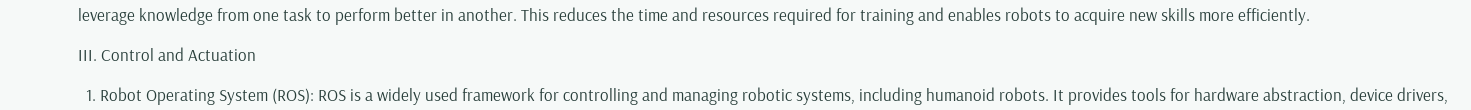leverage knowledge from one task to perform better in another. This reduces the time and resources required for training and enables robots to acquire new skills more efficiently.

III. Control and Actuation

  1. Robot Operating System (ROS): ROS is a widely used framework for controlling and managing robotic systems, including humanoid robots. It provides tools for hardware abstraction, device drivers,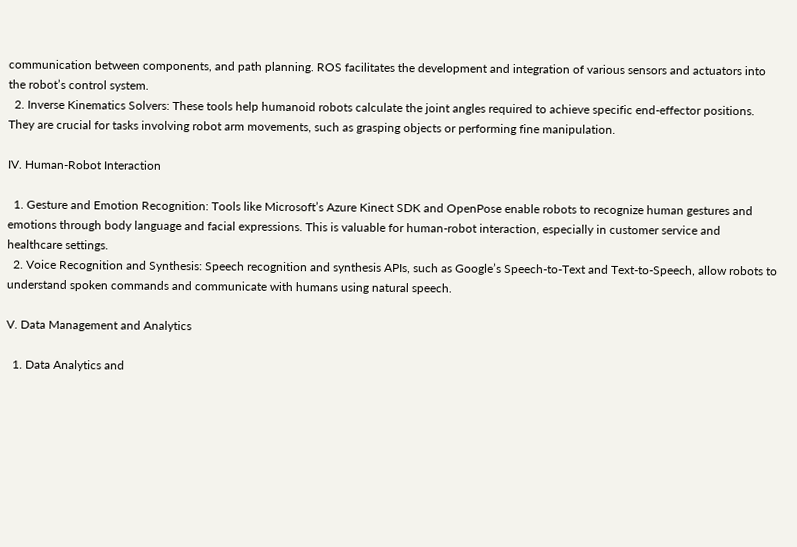communication between components, and path planning. ROS facilitates the development and integration of various sensors and actuators into the robot’s control system.
  2. Inverse Kinematics Solvers: These tools help humanoid robots calculate the joint angles required to achieve specific end-effector positions. They are crucial for tasks involving robot arm movements, such as grasping objects or performing fine manipulation.

IV. Human-Robot Interaction

  1. Gesture and Emotion Recognition: Tools like Microsoft’s Azure Kinect SDK and OpenPose enable robots to recognize human gestures and emotions through body language and facial expressions. This is valuable for human-robot interaction, especially in customer service and healthcare settings.
  2. Voice Recognition and Synthesis: Speech recognition and synthesis APIs, such as Google’s Speech-to-Text and Text-to-Speech, allow robots to understand spoken commands and communicate with humans using natural speech.

V. Data Management and Analytics

  1. Data Analytics and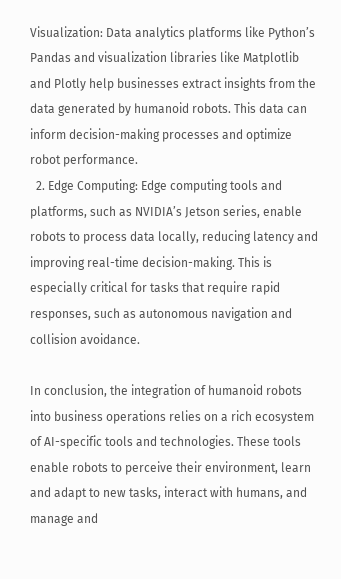Visualization: Data analytics platforms like Python’s Pandas and visualization libraries like Matplotlib and Plotly help businesses extract insights from the data generated by humanoid robots. This data can inform decision-making processes and optimize robot performance.
  2. Edge Computing: Edge computing tools and platforms, such as NVIDIA’s Jetson series, enable robots to process data locally, reducing latency and improving real-time decision-making. This is especially critical for tasks that require rapid responses, such as autonomous navigation and collision avoidance.

In conclusion, the integration of humanoid robots into business operations relies on a rich ecosystem of AI-specific tools and technologies. These tools enable robots to perceive their environment, learn and adapt to new tasks, interact with humans, and manage and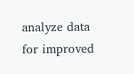analyze data for improved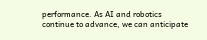performance. As AI and robotics continue to advance, we can anticipate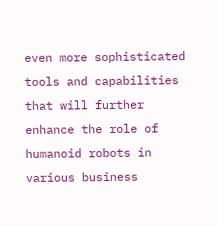even more sophisticated tools and capabilities that will further enhance the role of humanoid robots in various business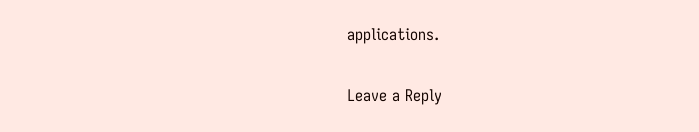applications.

Leave a Reply